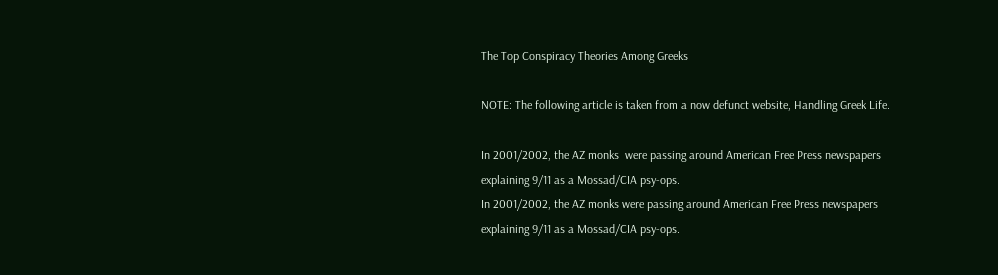The Top Conspiracy Theories Among Greeks

NOTE: The following article is taken from a now defunct website, Handling Greek Life.

In 2001/2002, the AZ monks  were passing around American Free Press newspapers explaining 9/11 as a Mossad/CIA psy-ops.
In 2001/2002, the AZ monks were passing around American Free Press newspapers explaining 9/11 as a Mossad/CIA psy-ops.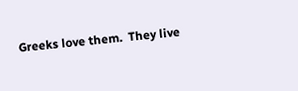Greeks love them.  They live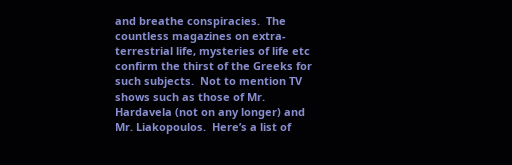and breathe conspiracies.  The countless magazines on extra-terrestrial life, mysteries of life etc confirm the thirst of the Greeks for such subjects.  Not to mention TV shows such as those of Mr. Hardavela (not on any longer) and Mr. Liakopoulos.  Here’s a list of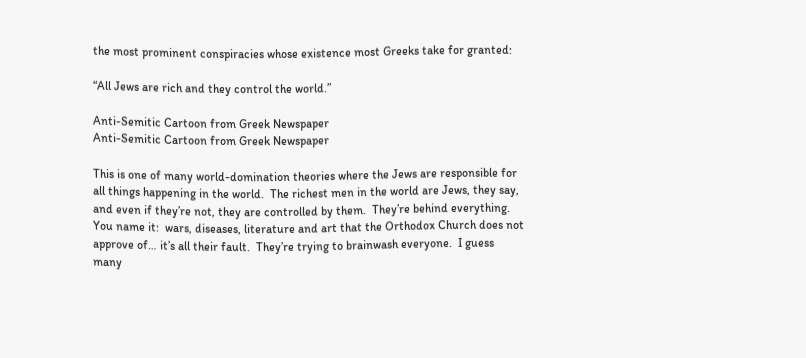the most prominent conspiracies whose existence most Greeks take for granted:

“All Jews are rich and they control the world.”

Anti-Semitic Cartoon from Greek Newspaper
Anti-Semitic Cartoon from Greek Newspaper

This is one of many world-domination theories where the Jews are responsible for all things happening in the world.  The richest men in the world are Jews, they say, and even if they’re not, they are controlled by them.  They’re behind everything.  You name it:  wars, diseases, literature and art that the Orthodox Church does not approve of… it’s all their fault.  They’re trying to brainwash everyone.  I guess many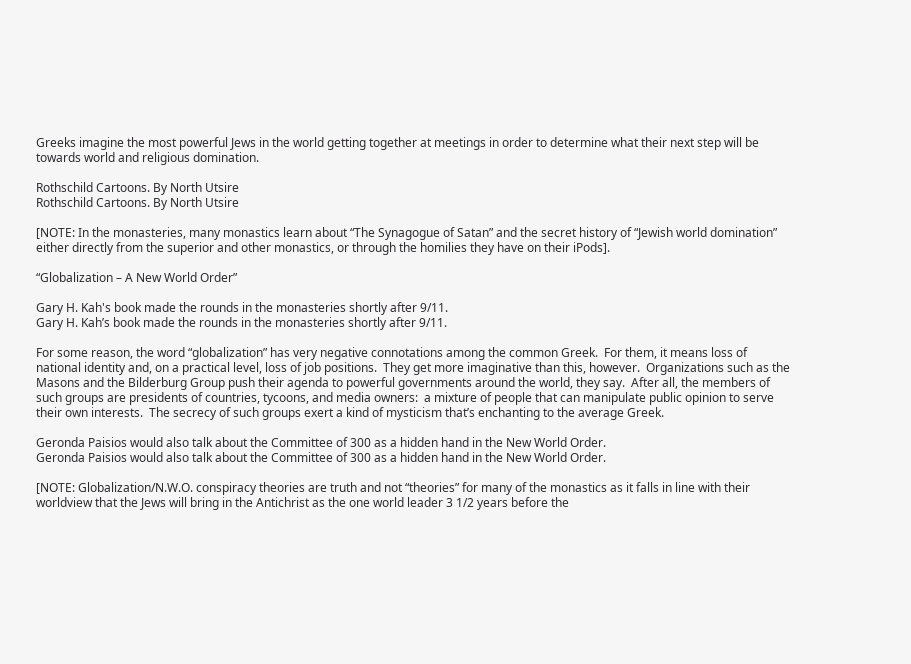Greeks imagine the most powerful Jews in the world getting together at meetings in order to determine what their next step will be towards world and religious domination.

Rothschild Cartoons. By North Utsire
Rothschild Cartoons. By North Utsire

[NOTE: In the monasteries, many monastics learn about “The Synagogue of Satan” and the secret history of “Jewish world domination” either directly from the superior and other monastics, or through the homilies they have on their iPods].

“Globalization – A New World Order”

Gary H. Kah's book made the rounds in the monasteries shortly after 9/11.
Gary H. Kah’s book made the rounds in the monasteries shortly after 9/11.

For some reason, the word “globalization” has very negative connotations among the common Greek.  For them, it means loss of national identity and, on a practical level, loss of job positions.  They get more imaginative than this, however.  Organizations such as the Masons and the Bilderburg Group push their agenda to powerful governments around the world, they say.  After all, the members of such groups are presidents of countries, tycoons, and media owners:  a mixture of people that can manipulate public opinion to serve their own interests.  The secrecy of such groups exert a kind of mysticism that’s enchanting to the average Greek.

Geronda Paisios would also talk about the Committee of 300 as a hidden hand in the New World Order.
Geronda Paisios would also talk about the Committee of 300 as a hidden hand in the New World Order.

[NOTE: Globalization/N.W.O. conspiracy theories are truth and not “theories” for many of the monastics as it falls in line with their worldview that the Jews will bring in the Antichrist as the one world leader 3 1/2 years before the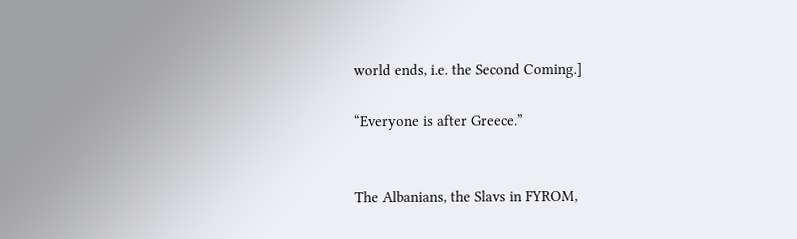world ends, i.e. the Second Coming.]

“Everyone is after Greece.”


The Albanians, the Slavs in FYROM,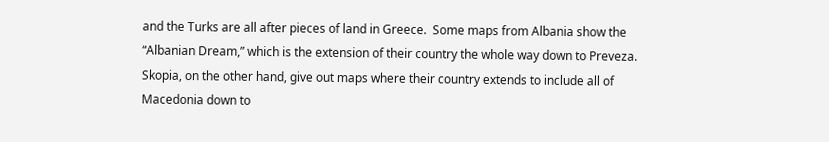and the Turks are all after pieces of land in Greece.  Some maps from Albania show the “Albanian Dream,” which is the extension of their country the whole way down to Preveza.  Skopia, on the other hand, give out maps where their country extends to include all of Macedonia down to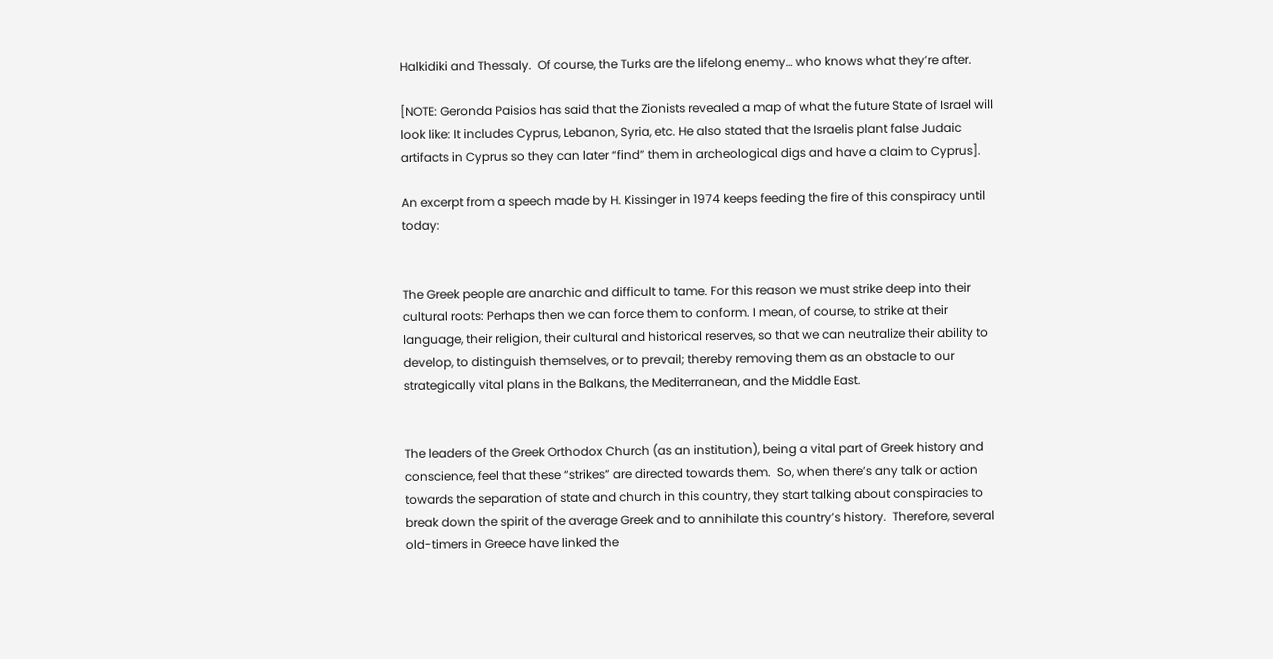Halkidiki and Thessaly.  Of course, the Turks are the lifelong enemy… who knows what they’re after.

[NOTE: Geronda Paisios has said that the Zionists revealed a map of what the future State of Israel will look like: It includes Cyprus, Lebanon, Syria, etc. He also stated that the Israelis plant false Judaic artifacts in Cyprus so they can later “find” them in archeological digs and have a claim to Cyprus].

An excerpt from a speech made by H. Kissinger in 1974 keeps feeding the fire of this conspiracy until today:


The Greek people are anarchic and difficult to tame. For this reason we must strike deep into their cultural roots: Perhaps then we can force them to conform. I mean, of course, to strike at their language, their religion, their cultural and historical reserves, so that we can neutralize their ability to develop, to distinguish themselves, or to prevail; thereby removing them as an obstacle to our strategically vital plans in the Balkans, the Mediterranean, and the Middle East.


The leaders of the Greek Orthodox Church (as an institution), being a vital part of Greek history and conscience, feel that these “strikes” are directed towards them.  So, when there’s any talk or action towards the separation of state and church in this country, they start talking about conspiracies to break down the spirit of the average Greek and to annihilate this country’s history.  Therefore, several old-timers in Greece have linked the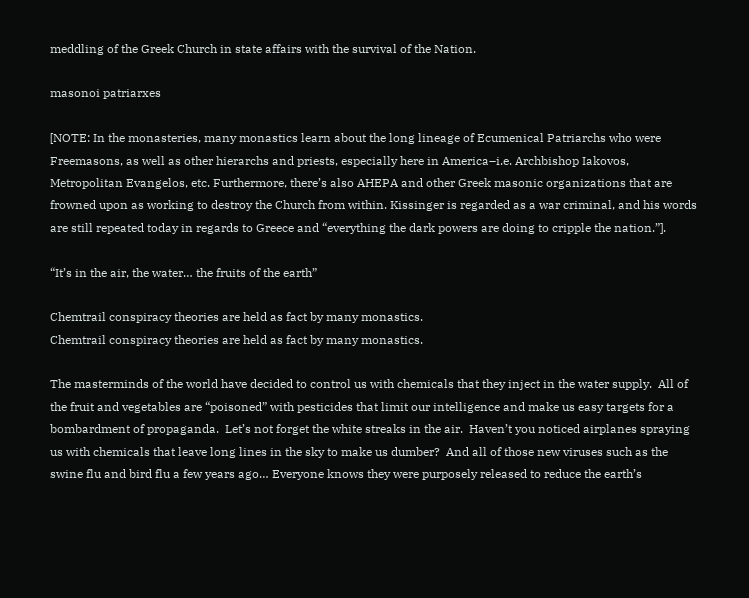meddling of the Greek Church in state affairs with the survival of the Nation.

masonoi patriarxes

[NOTE: In the monasteries, many monastics learn about the long lineage of Ecumenical Patriarchs who were Freemasons, as well as other hierarchs and priests, especially here in America–i.e. Archbishop Iakovos, Metropolitan Evangelos, etc. Furthermore, there’s also AHEPA and other Greek masonic organizations that are frowned upon as working to destroy the Church from within. Kissinger is regarded as a war criminal, and his words are still repeated today in regards to Greece and “everything the dark powers are doing to cripple the nation.”].

“It’s in the air, the water… the fruits of the earth”

Chemtrail conspiracy theories are held as fact by many monastics.
Chemtrail conspiracy theories are held as fact by many monastics.

The masterminds of the world have decided to control us with chemicals that they inject in the water supply.  All of the fruit and vegetables are “poisoned” with pesticides that limit our intelligence and make us easy targets for a bombardment of propaganda.  Let’s not forget the white streaks in the air.  Haven’t you noticed airplanes spraying us with chemicals that leave long lines in the sky to make us dumber?  And all of those new viruses such as the swine flu and bird flu a few years ago… Everyone knows they were purposely released to reduce the earth’s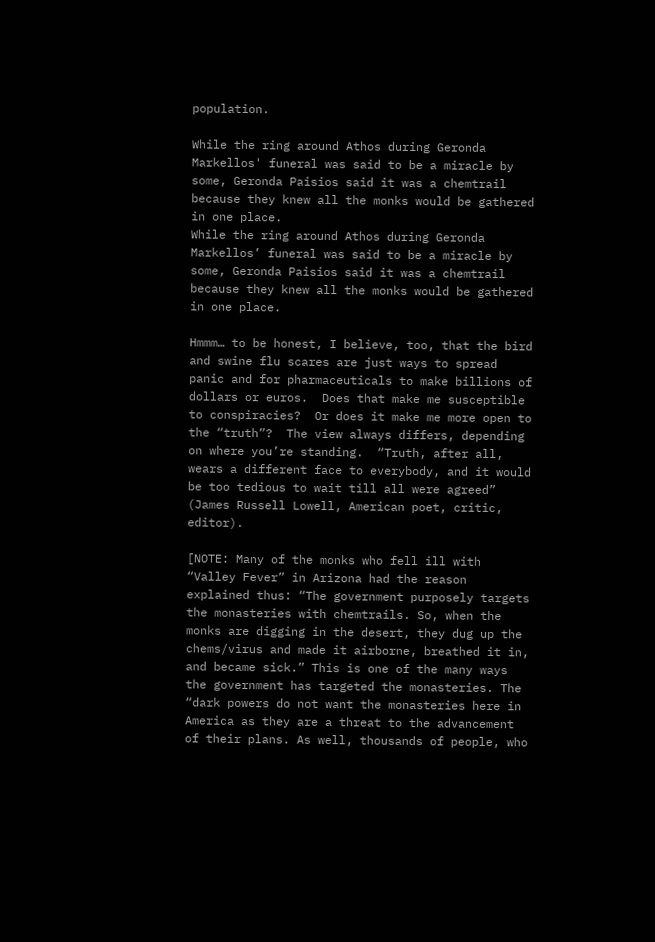population.

While the ring around Athos during Geronda Markellos' funeral was said to be a miracle by some, Geronda Paisios said it was a chemtrail because they knew all the monks would be gathered in one place.
While the ring around Athos during Geronda Markellos’ funeral was said to be a miracle by some, Geronda Paisios said it was a chemtrail because they knew all the monks would be gathered in one place.

Hmmm… to be honest, I believe, too, that the bird and swine flu scares are just ways to spread panic and for pharmaceuticals to make billions of dollars or euros.  Does that make me susceptible to conspiracies?  Or does it make me more open to the “truth”?  The view always differs, depending on where you’re standing.  “Truth, after all, wears a different face to everybody, and it would be too tedious to wait till all were agreed” (James Russell Lowell, American poet, critic, editor).

[NOTE: Many of the monks who fell ill with “Valley Fever” in Arizona had the reason explained thus: “The government purposely targets the monasteries with chemtrails. So, when the monks are digging in the desert, they dug up the chems/virus and made it airborne, breathed it in, and became sick.” This is one of the many ways the government has targeted the monasteries. The “dark powers do not want the monasteries here in America as they are a threat to the advancement of their plans. As well, thousands of people, who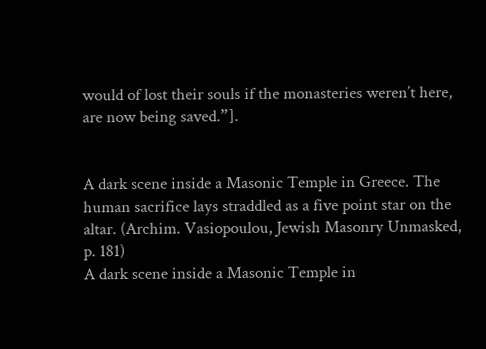would of lost their souls if the monasteries weren’t here, are now being saved.”].


A dark scene inside a Masonic Temple in Greece. The human sacrifice lays straddled as a five point star on the altar. (Archim. Vasiopoulou, Jewish Masonry Unmasked, p. 181)
A dark scene inside a Masonic Temple in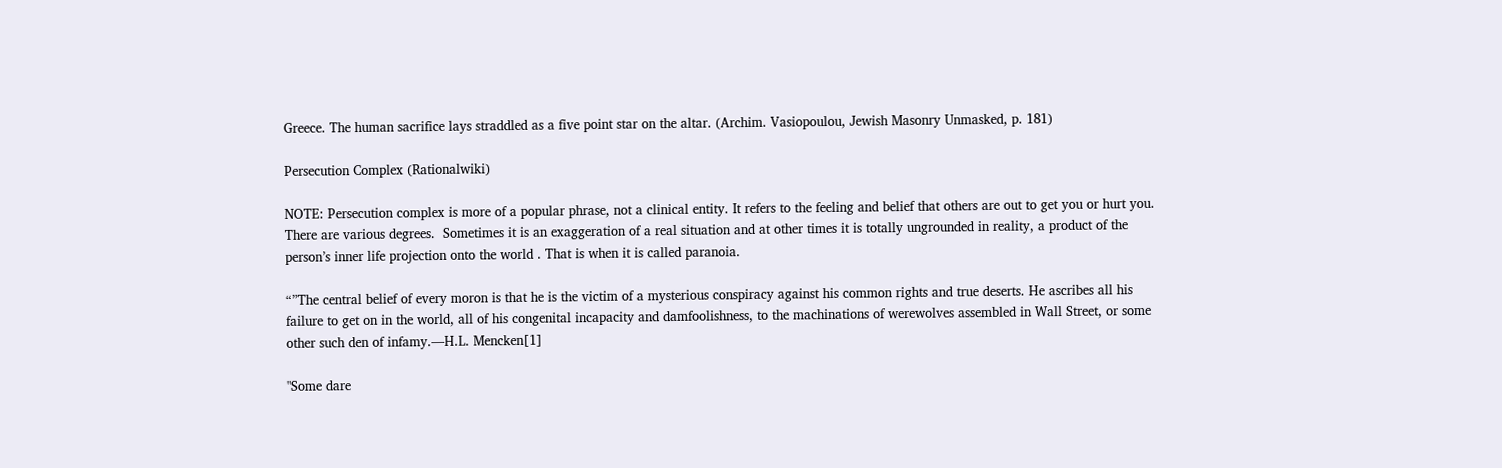Greece. The human sacrifice lays straddled as a five point star on the altar. (Archim. Vasiopoulou, Jewish Masonry Unmasked, p. 181)

Persecution Complex (Rationalwiki)

NOTE: Persecution complex is more of a popular phrase, not a clinical entity. It refers to the feeling and belief that others are out to get you or hurt you.  There are various degrees.  Sometimes it is an exaggeration of a real situation and at other times it is totally ungrounded in reality, a product of the person’s inner life projection onto the world . That is when it is called paranoia.

“”The central belief of every moron is that he is the victim of a mysterious conspiracy against his common rights and true deserts. He ascribes all his failure to get on in the world, all of his congenital incapacity and damfoolishness, to the machinations of werewolves assembled in Wall Street, or some other such den of infamy.—H.L. Mencken[1]

"Some dare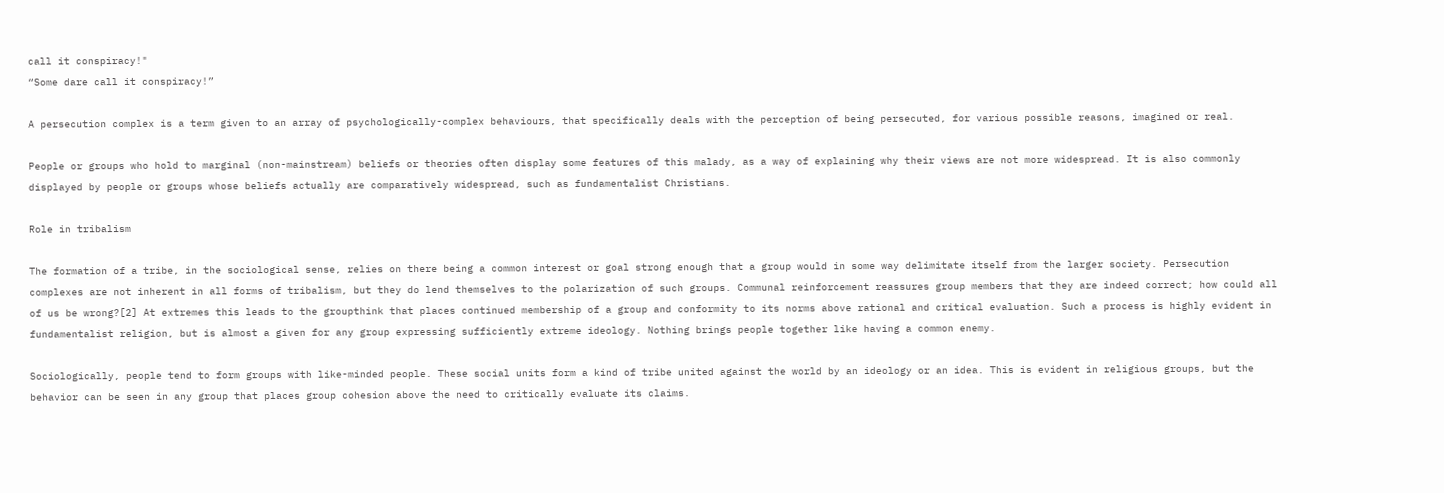call it conspiracy!"
“Some dare call it conspiracy!”

A persecution complex is a term given to an array of psychologically-complex behaviours, that specifically deals with the perception of being persecuted, for various possible reasons, imagined or real.

People or groups who hold to marginal (non-mainstream) beliefs or theories often display some features of this malady, as a way of explaining why their views are not more widespread. It is also commonly displayed by people or groups whose beliefs actually are comparatively widespread, such as fundamentalist Christians.

Role in tribalism

The formation of a tribe, in the sociological sense, relies on there being a common interest or goal strong enough that a group would in some way delimitate itself from the larger society. Persecution complexes are not inherent in all forms of tribalism, but they do lend themselves to the polarization of such groups. Communal reinforcement reassures group members that they are indeed correct; how could all of us be wrong?[2] At extremes this leads to the groupthink that places continued membership of a group and conformity to its norms above rational and critical evaluation. Such a process is highly evident in fundamentalist religion, but is almost a given for any group expressing sufficiently extreme ideology. Nothing brings people together like having a common enemy.

Sociologically, people tend to form groups with like-minded people. These social units form a kind of tribe united against the world by an ideology or an idea. This is evident in religious groups, but the behavior can be seen in any group that places group cohesion above the need to critically evaluate its claims.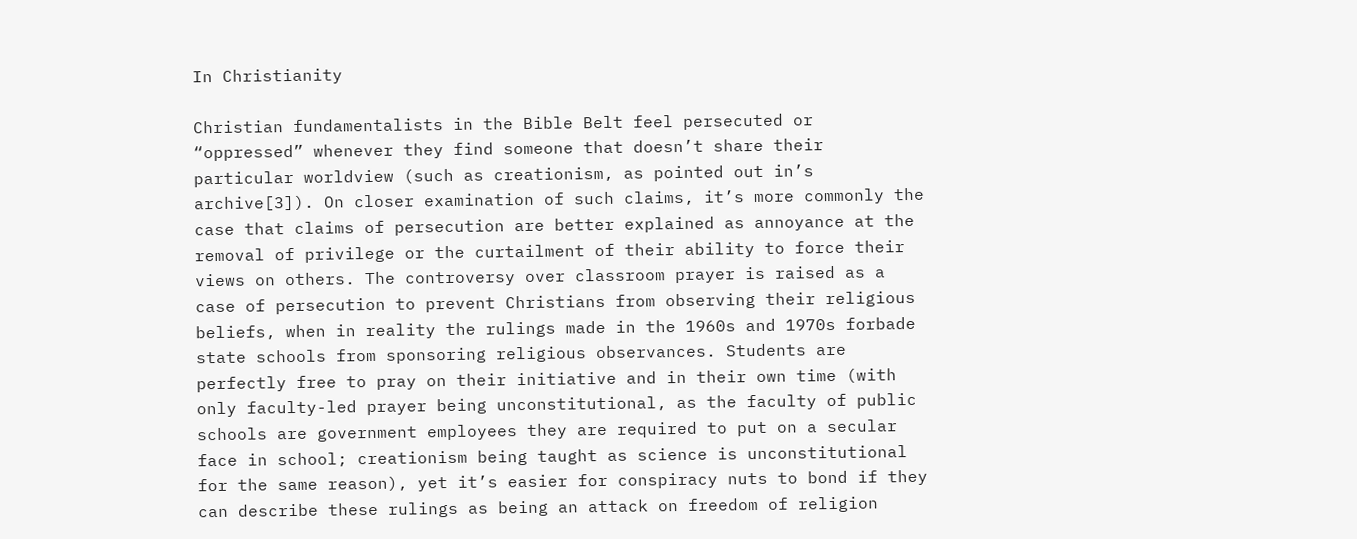In Christianity

Christian fundamentalists in the Bible Belt feel persecuted or “oppressed” whenever they find someone that doesn’t share their particular worldview (such as creationism, as pointed out in’s archive[3]). On closer examination of such claims, it’s more commonly the case that claims of persecution are better explained as annoyance at the removal of privilege or the curtailment of their ability to force their views on others. The controversy over classroom prayer is raised as a case of persecution to prevent Christians from observing their religious beliefs, when in reality the rulings made in the 1960s and 1970s forbade state schools from sponsoring religious observances. Students are perfectly free to pray on their initiative and in their own time (with only faculty-led prayer being unconstitutional, as the faculty of public schools are government employees they are required to put on a secular face in school; creationism being taught as science is unconstitutional for the same reason), yet it’s easier for conspiracy nuts to bond if they can describe these rulings as being an attack on freedom of religion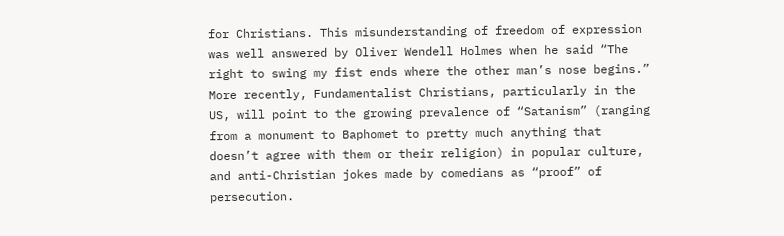for Christians. This misunderstanding of freedom of expression was well answered by Oliver Wendell Holmes when he said “The right to swing my fist ends where the other man’s nose begins.” More recently, Fundamentalist Christians, particularly in the US, will point to the growing prevalence of “Satanism” (ranging from a monument to Baphomet to pretty much anything that doesn’t agree with them or their religion) in popular culture, and anti-Christian jokes made by comedians as “proof” of persecution.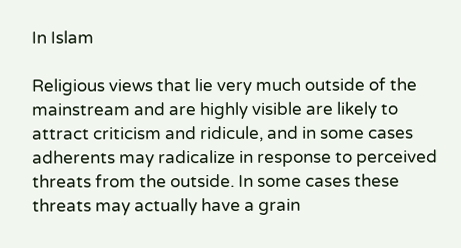In Islam

Religious views that lie very much outside of the mainstream and are highly visible are likely to attract criticism and ridicule, and in some cases adherents may radicalize in response to perceived threats from the outside. In some cases these threats may actually have a grain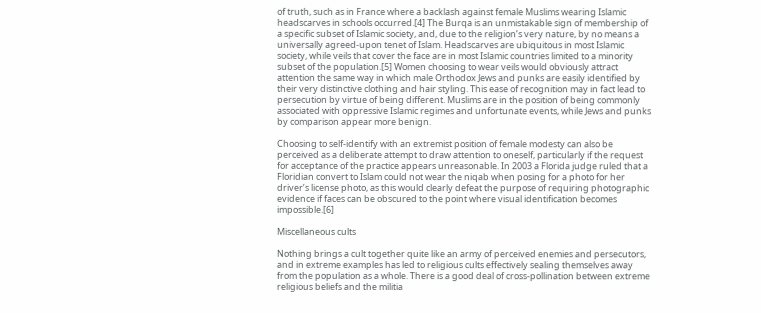of truth, such as in France where a backlash against female Muslims wearing Islamic headscarves in schools occurred.[4] The Burqa is an unmistakable sign of membership of a specific subset of Islamic society, and, due to the religion’s very nature, by no means a universally agreed-upon tenet of Islam. Headscarves are ubiquitous in most Islamic society, while veils that cover the face are in most Islamic countries limited to a minority subset of the population.[5] Women choosing to wear veils would obviously attract attention the same way in which male Orthodox Jews and punks are easily identified by their very distinctive clothing and hair styling. This ease of recognition may in fact lead to persecution by virtue of being different. Muslims are in the position of being commonly associated with oppressive Islamic regimes and unfortunate events, while Jews and punks by comparison appear more benign.

Choosing to self-identify with an extremist position of female modesty can also be perceived as a deliberate attempt to draw attention to oneself, particularly if the request for acceptance of the practice appears unreasonable. In 2003 a Florida judge ruled that a Floridian convert to Islam could not wear the niqab when posing for a photo for her driver’s license photo, as this would clearly defeat the purpose of requiring photographic evidence if faces can be obscured to the point where visual identification becomes impossible.[6]

Miscellaneous cults

Nothing brings a cult together quite like an army of perceived enemies and persecutors, and in extreme examples has led to religious cults effectively sealing themselves away from the population as a whole. There is a good deal of cross-pollination between extreme religious beliefs and the militia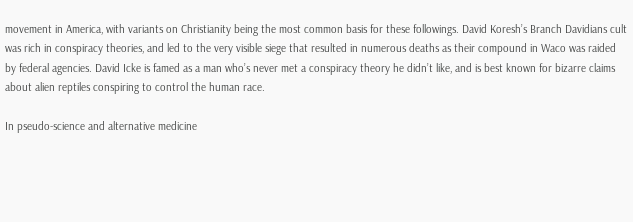movement in America, with variants on Christianity being the most common basis for these followings. David Koresh’s Branch Davidians cult was rich in conspiracy theories, and led to the very visible siege that resulted in numerous deaths as their compound in Waco was raided by federal agencies. David Icke is famed as a man who’s never met a conspiracy theory he didn’t like, and is best known for bizarre claims about alien reptiles conspiring to control the human race.

In pseudo-science and alternative medicine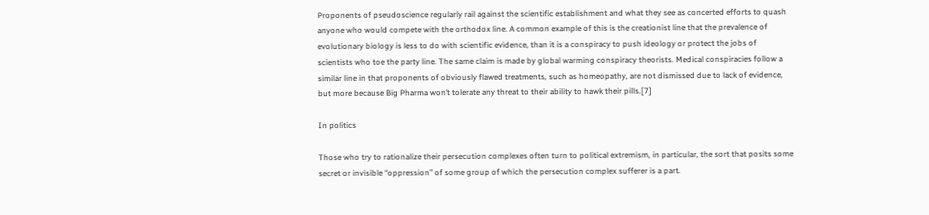Proponents of pseudoscience regularly rail against the scientific establishment and what they see as concerted efforts to quash anyone who would compete with the orthodox line. A common example of this is the creationist line that the prevalence of evolutionary biology is less to do with scientific evidence, than it is a conspiracy to push ideology or protect the jobs of scientists who toe the party line. The same claim is made by global warming conspiracy theorists. Medical conspiracies follow a similar line in that proponents of obviously flawed treatments, such as homeopathy, are not dismissed due to lack of evidence, but more because Big Pharma won’t tolerate any threat to their ability to hawk their pills.[7]

In politics

Those who try to rationalize their persecution complexes often turn to political extremism, in particular, the sort that posits some secret or invisible “oppression” of some group of which the persecution complex sufferer is a part.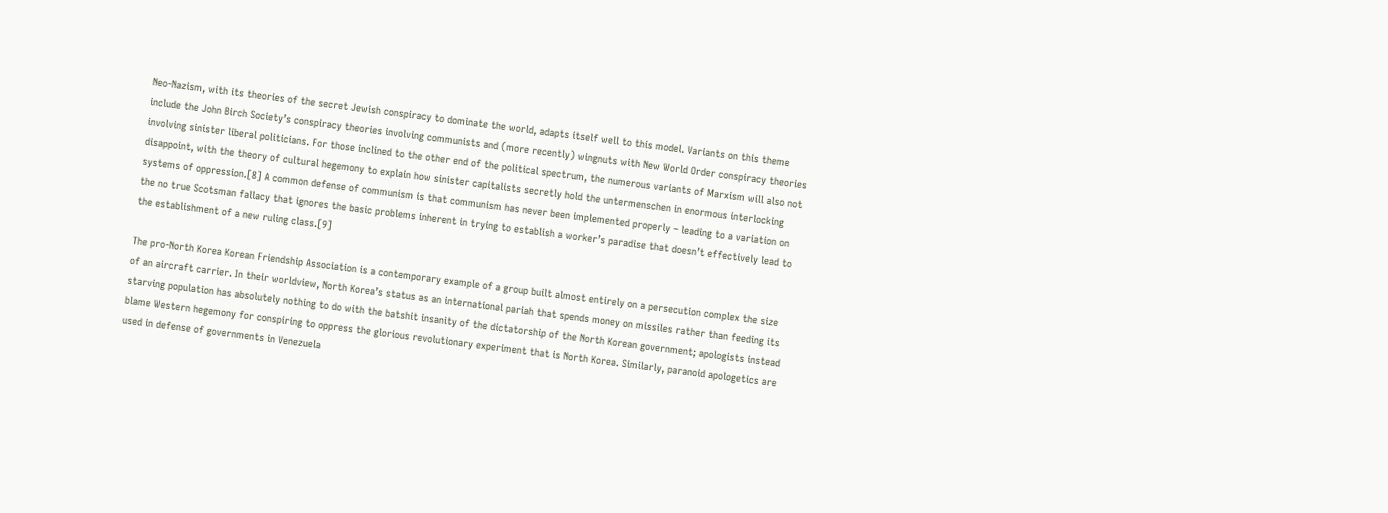Neo-Nazism, with its theories of the secret Jewish conspiracy to dominate the world, adapts itself well to this model. Variants on this theme include the John Birch Society’s conspiracy theories involving communists and (more recently) wingnuts with New World Order conspiracy theories involving sinister liberal politicians. For those inclined to the other end of the political spectrum, the numerous variants of Marxism will also not disappoint, with the theory of cultural hegemony to explain how sinister capitalists secretly hold the untermenschen in enormous interlocking systems of oppression.[8] A common defense of communism is that communism has never been implemented properly – leading to a variation on the no true Scotsman fallacy that ignores the basic problems inherent in trying to establish a worker’s paradise that doesn’t effectively lead to the establishment of a new ruling class.[9]

The pro-North Korea Korean Friendship Association is a contemporary example of a group built almost entirely on a persecution complex the size of an aircraft carrier. In their worldview, North Korea’s status as an international pariah that spends money on missiles rather than feeding its starving population has absolutely nothing to do with the batshit insanity of the dictatorship of the North Korean government; apologists instead blame Western hegemony for conspiring to oppress the glorious revolutionary experiment that is North Korea. Similarly, paranoid apologetics are used in defense of governments in Venezuela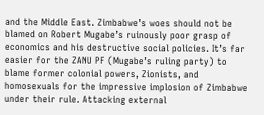and the Middle East. Zimbabwe’s woes should not be blamed on Robert Mugabe’s ruinously poor grasp of economics and his destructive social policies. It’s far easier for the ZANU PF (Mugabe’s ruling party) to blame former colonial powers, Zionists, and homosexuals for the impressive implosion of Zimbabwe under their rule. Attacking external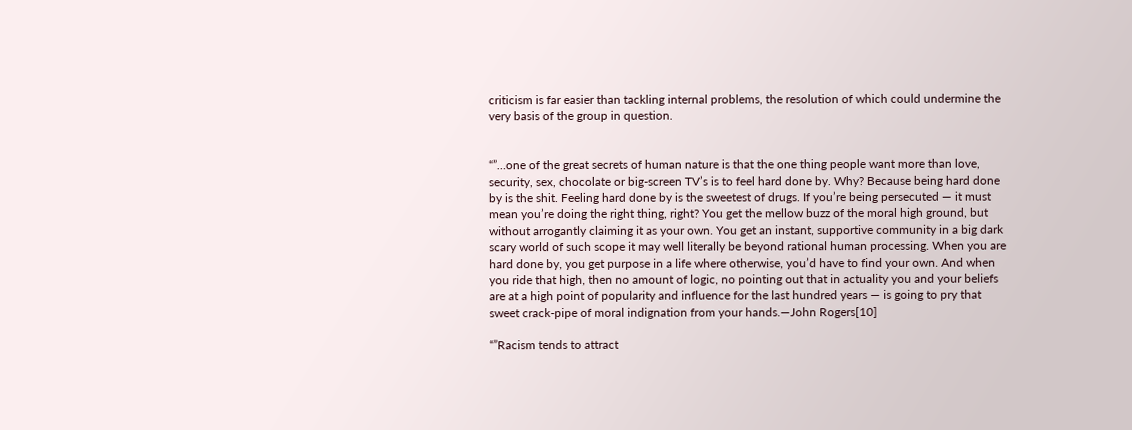criticism is far easier than tackling internal problems, the resolution of which could undermine the very basis of the group in question.


“”…one of the great secrets of human nature is that the one thing people want more than love, security, sex, chocolate or big-screen TV’s is to feel hard done by. Why? Because being hard done by is the shit. Feeling hard done by is the sweetest of drugs. If you’re being persecuted — it must mean you’re doing the right thing, right? You get the mellow buzz of the moral high ground, but without arrogantly claiming it as your own. You get an instant, supportive community in a big dark scary world of such scope it may well literally be beyond rational human processing. When you are hard done by, you get purpose in a life where otherwise, you’d have to find your own. And when you ride that high, then no amount of logic, no pointing out that in actuality you and your beliefs are at a high point of popularity and influence for the last hundred years — is going to pry that sweet crack-pipe of moral indignation from your hands.—John Rogers[10]

“”Racism tends to attract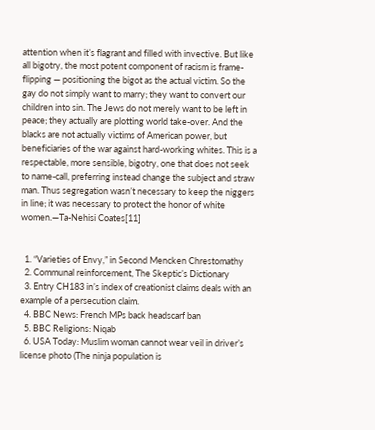attention when it’s flagrant and filled with invective. But like all bigotry, the most potent component of racism is frame-flipping — positioning the bigot as the actual victim. So the gay do not simply want to marry; they want to convert our children into sin. The Jews do not merely want to be left in peace; they actually are plotting world take-over. And the blacks are not actually victims of American power, but beneficiaries of the war against hard-working whites. This is a respectable, more sensible, bigotry, one that does not seek to name-call, preferring instead change the subject and straw man. Thus segregation wasn’t necessary to keep the niggers in line; it was necessary to protect the honor of white women.—Ta-Nehisi Coates[11]


  1. “Varieties of Envy,” in Second Mencken Chrestomathy
  2. Communal reinforcement, The Skeptic’s Dictionary
  3. Entry CH183 in’s index of creationist claims deals with an example of a persecution claim.
  4. BBC News: French MPs back headscarf ban
  5. BBC Religions: Niqab
  6. USA Today: Muslim woman cannot wear veil in driver’s license photo (The ninja population is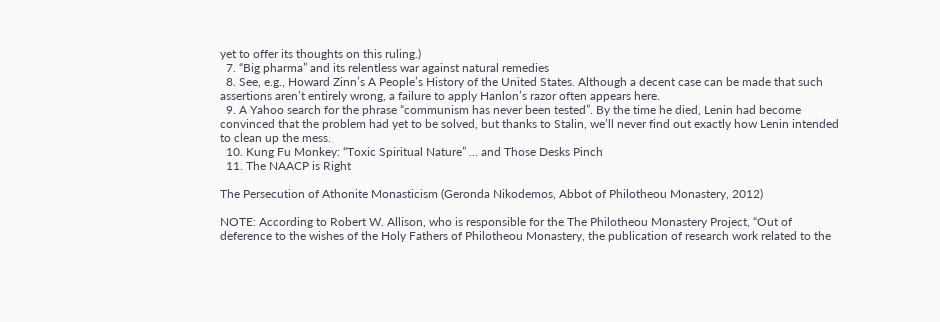yet to offer its thoughts on this ruling.)
  7. “Big pharma” and its relentless war against natural remedies
  8. See, e.g., Howard Zinn’s A People’s History of the United States. Although a decent case can be made that such assertions aren’t entirely wrong, a failure to apply Hanlon’s razor often appears here.
  9. A Yahoo search for the phrase “communism has never been tested”. By the time he died, Lenin had become convinced that the problem had yet to be solved, but thanks to Stalin, we’ll never find out exactly how Lenin intended to clean up the mess.
  10. Kung Fu Monkey: “Toxic Spiritual Nature” … and Those Desks Pinch
  11. The NAACP is Right

The Persecution of Athonite Monasticism (Geronda Nikodemos, Abbot of Philotheou Monastery, 2012)

NOTE: According to Robert W. Allison, who is responsible for the The Philotheou Monastery Project, “Out of deference to the wishes of the Holy Fathers of Philotheou Monastery, the publication of research work related to the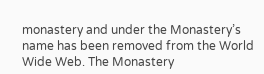monastery and under the Monastery’s name has been removed from the World Wide Web. The Monastery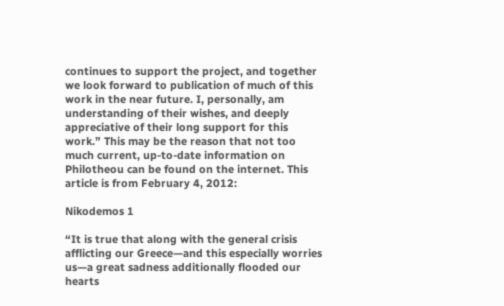continues to support the project, and together we look forward to publication of much of this work in the near future. I, personally, am understanding of their wishes, and deeply appreciative of their long support for this work.” This may be the reason that not too much current, up-to-date information on Philotheou can be found on the internet. This article is from February 4, 2012:

Nikodemos 1

“It is true that along with the general crisis afflicting our Greece—and this especially worries us—a great sadness additionally flooded our hearts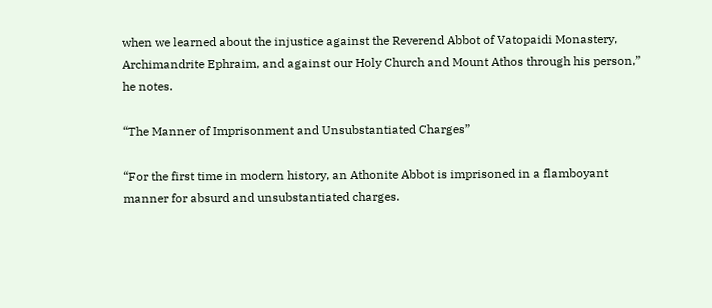when we learned about the injustice against the Reverend Abbot of Vatopaidi Monastery, Archimandrite Ephraim, and against our Holy Church and Mount Athos through his person,” he notes.

“The Manner of Imprisonment and Unsubstantiated Charges”

“For the first time in modern history, an Athonite Abbot is imprisoned in a flamboyant manner for absurd and unsubstantiated charges.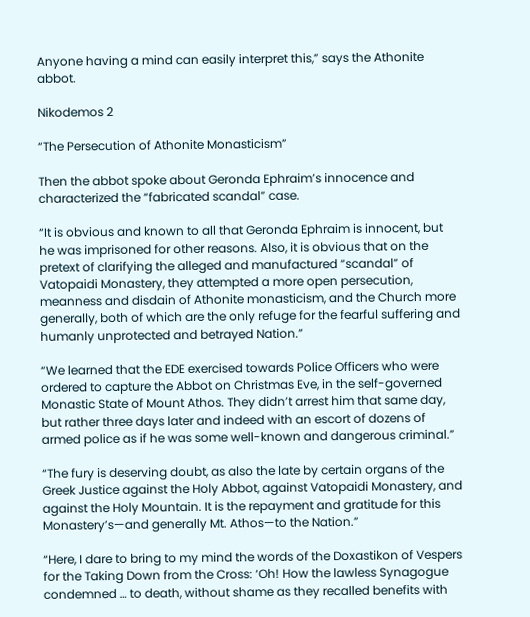Anyone having a mind can easily interpret this,” says the Athonite abbot.

Nikodemos 2

“The Persecution of Athonite Monasticism”

Then the abbot spoke about Geronda Ephraim’s innocence and characterized the “fabricated scandal” case.

“It is obvious and known to all that Geronda Ephraim is innocent, but he was imprisoned for other reasons. Also, it is obvious that on the pretext of clarifying the alleged and manufactured “scandal” of Vatopaidi Monastery, they attempted a more open persecution, meanness and disdain of Athonite monasticism, and the Church more generally, both of which are the only refuge for the fearful suffering and humanly unprotected and betrayed Nation.”

“We learned that the EDE exercised towards Police Officers who were ordered to capture the Abbot on Christmas Eve, in the self-governed Monastic State of Mount Athos. They didn’t arrest him that same day, but rather three days later and indeed with an escort of dozens of armed police as if he was some well-known and dangerous criminal.”

“The fury is deserving doubt, as also the late by certain organs of the Greek Justice against the Holy Abbot, against Vatopaidi Monastery, and against the Holy Mountain. It is the repayment and gratitude for this Monastery’s—and generally Mt. Athos—to the Nation.”

“Here, I dare to bring to my mind the words of the Doxastikon of Vespers for the Taking Down from the Cross: ‘Oh! How the lawless Synagogue condemned … to death, without shame as they recalled benefits with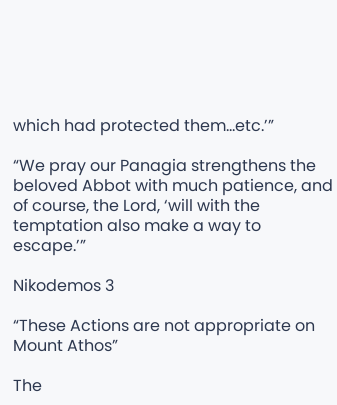which had protected them…etc.’”

“We pray our Panagia strengthens the beloved Abbot with much patience, and of course, the Lord, ‘will with the temptation also make a way to escape.’”

Nikodemos 3

“These Actions are not appropriate on Mount Athos”

The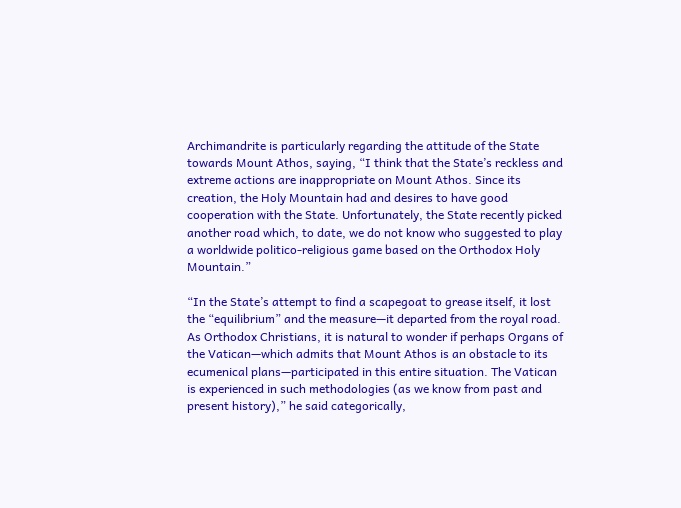Archimandrite is particularly regarding the attitude of the State towards Mount Athos, saying, “I think that the State’s reckless and extreme actions are inappropriate on Mount Athos. Since its creation, the Holy Mountain had and desires to have good cooperation with the State. Unfortunately, the State recently picked another road which, to date, we do not know who suggested to play a worldwide politico-religious game based on the Orthodox Holy Mountain.”

“In the State’s attempt to find a scapegoat to grease itself, it lost the “equilibrium” and the measure—it departed from the royal road. As Orthodox Christians, it is natural to wonder if perhaps Organs of the Vatican—which admits that Mount Athos is an obstacle to its ecumenical plans—participated in this entire situation. The Vatican is experienced in such methodologies (as we know from past and present history),” he said categorically,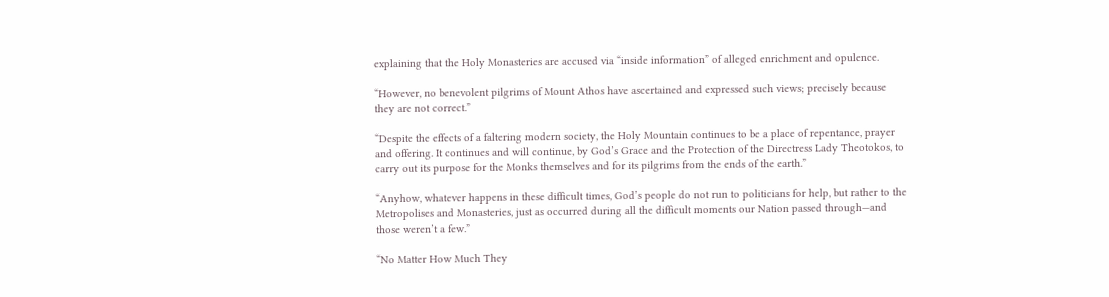explaining that the Holy Monasteries are accused via “inside information” of alleged enrichment and opulence.

“However, no benevolent pilgrims of Mount Athos have ascertained and expressed such views; precisely because they are not correct.”

“Despite the effects of a faltering modern society, the Holy Mountain continues to be a place of repentance, prayer and offering. It continues and will continue, by God’s Grace and the Protection of the Directress Lady Theotokos, to carry out its purpose for the Monks themselves and for its pilgrims from the ends of the earth.”

“Anyhow, whatever happens in these difficult times, God’s people do not run to politicians for help, but rather to the Metropolises and Monasteries, just as occurred during all the difficult moments our Nation passed through—and those weren’t a few.”

“No Matter How Much They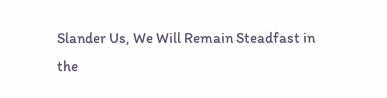Slander Us, We Will Remain Steadfast in the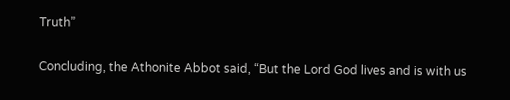Truth”

Concluding, the Athonite Abbot said, “But the Lord God lives and is with us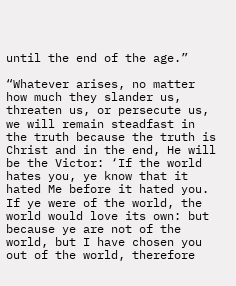until the end of the age.”

“Whatever arises, no matter how much they slander us, threaten us, or persecute us, we will remain steadfast in the truth because the truth is Christ and in the end, He will be the Victor: ‘If the world hates you, ye know that it hated Me before it hated you. If ye were of the world, the world would love its own: but because ye are not of the world, but I have chosen you out of the world, therefore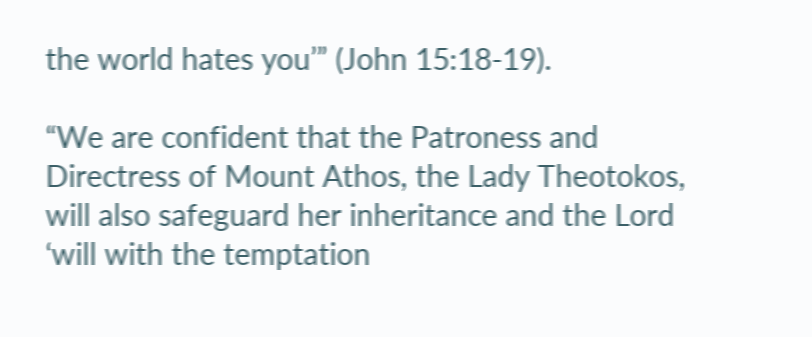the world hates you’” (John 15:18-19).

“We are confident that the Patroness and Directress of Mount Athos, the Lady Theotokos, will also safeguard her inheritance and the Lord ‘will with the temptation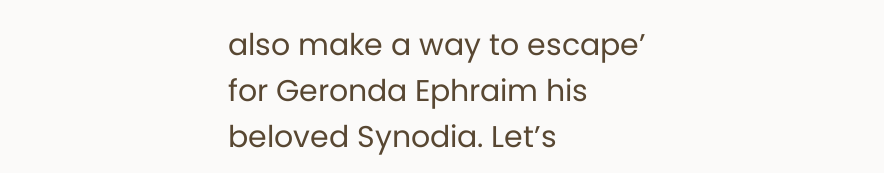also make a way to escape’ for Geronda Ephraim his beloved Synodia. Let’s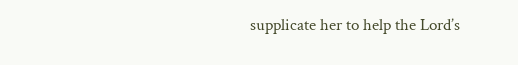supplicate her to help the Lord’s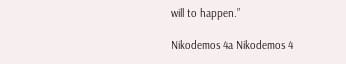will to happen.”

Nikodemos 4a Nikodemos 4